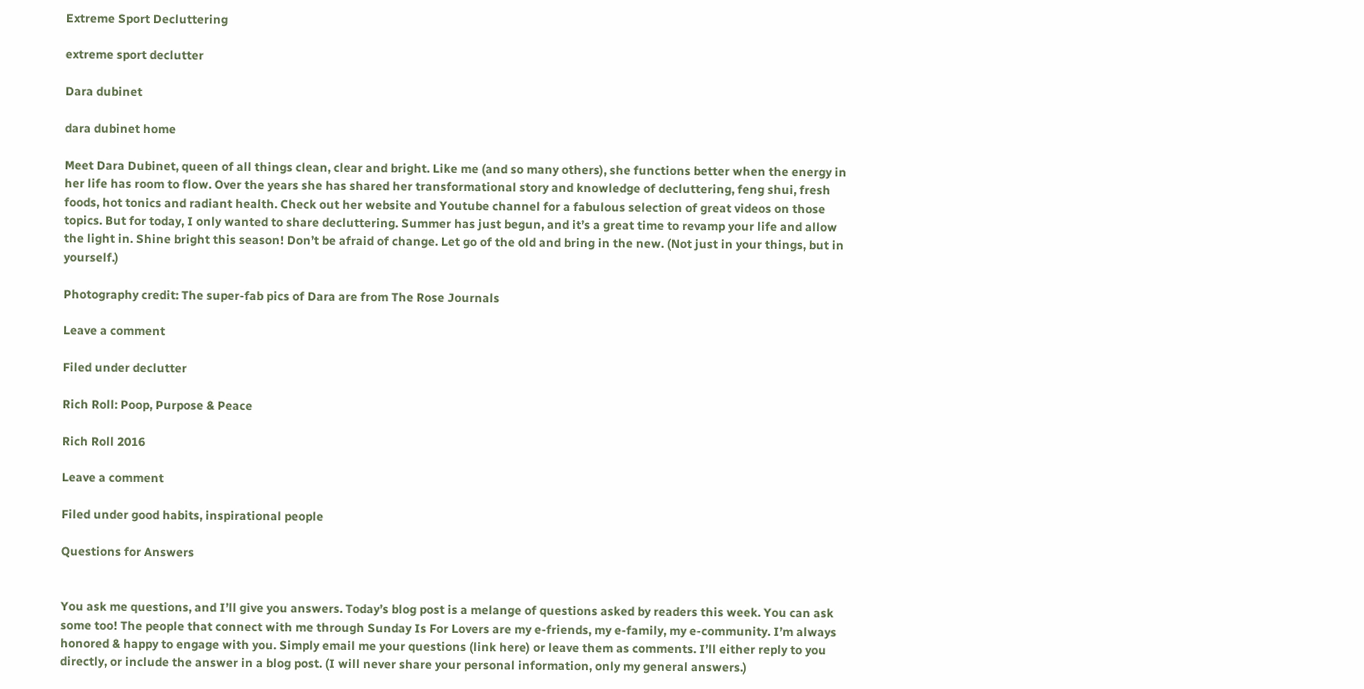Extreme Sport Decluttering

extreme sport declutter

Dara dubinet

dara dubinet home

Meet Dara Dubinet, queen of all things clean, clear and bright. Like me (and so many others), she functions better when the energy in her life has room to flow. Over the years she has shared her transformational story and knowledge of decluttering, feng shui, fresh foods, hot tonics and radiant health. Check out her website and Youtube channel for a fabulous selection of great videos on those topics. But for today, I only wanted to share decluttering. Summer has just begun, and it’s a great time to revamp your life and allow the light in. Shine bright this season! Don’t be afraid of change. Let go of the old and bring in the new. (Not just in your things, but in yourself.)

Photography credit: The super-fab pics of Dara are from The Rose Journals

Leave a comment

Filed under declutter

Rich Roll: Poop, Purpose & Peace

Rich Roll 2016

Leave a comment

Filed under good habits, inspirational people

Questions for Answers


You ask me questions, and I’ll give you answers. Today’s blog post is a melange of questions asked by readers this week. You can ask some too! The people that connect with me through Sunday Is For Lovers are my e-friends, my e-family, my e-community. I’m always honored & happy to engage with you. Simply email me your questions (link here) or leave them as comments. I’ll either reply to you directly, or include the answer in a blog post. (I will never share your personal information, only my general answers.)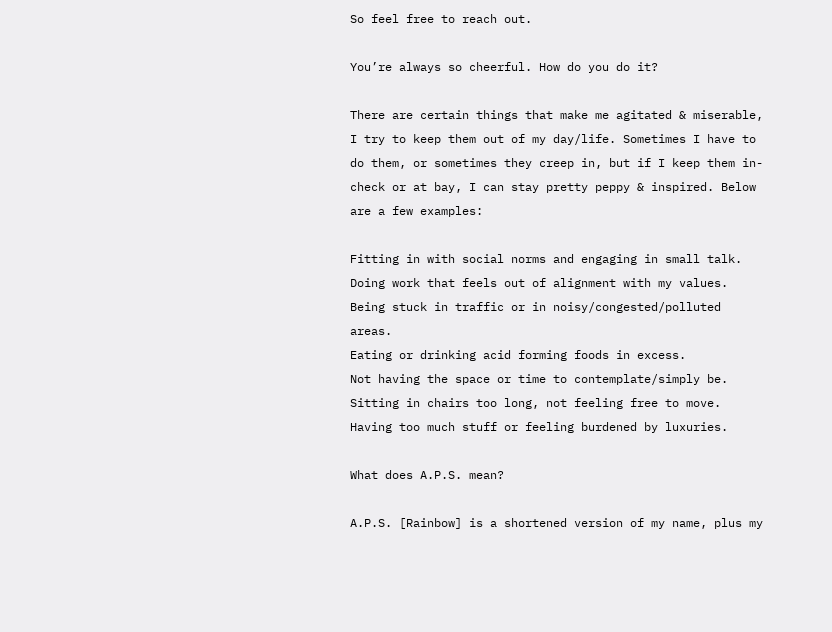So feel free to reach out.

You’re always so cheerful. How do you do it?

There are certain things that make me agitated & miserable, I try to keep them out of my day/life. Sometimes I have to do them, or sometimes they creep in, but if I keep them in-check or at bay, I can stay pretty peppy & inspired. Below are a few examples:

Fitting in with social norms and engaging in small talk.
Doing work that feels out of alignment with my values.
Being stuck in traffic or in noisy/congested/polluted areas.
Eating or drinking acid forming foods in excess.
Not having the space or time to contemplate/simply be.
Sitting in chairs too long, not feeling free to move.
Having too much stuff or feeling burdened by luxuries.

What does A.P.S. mean?

A.P.S. [Rainbow] is a shortened version of my name, plus my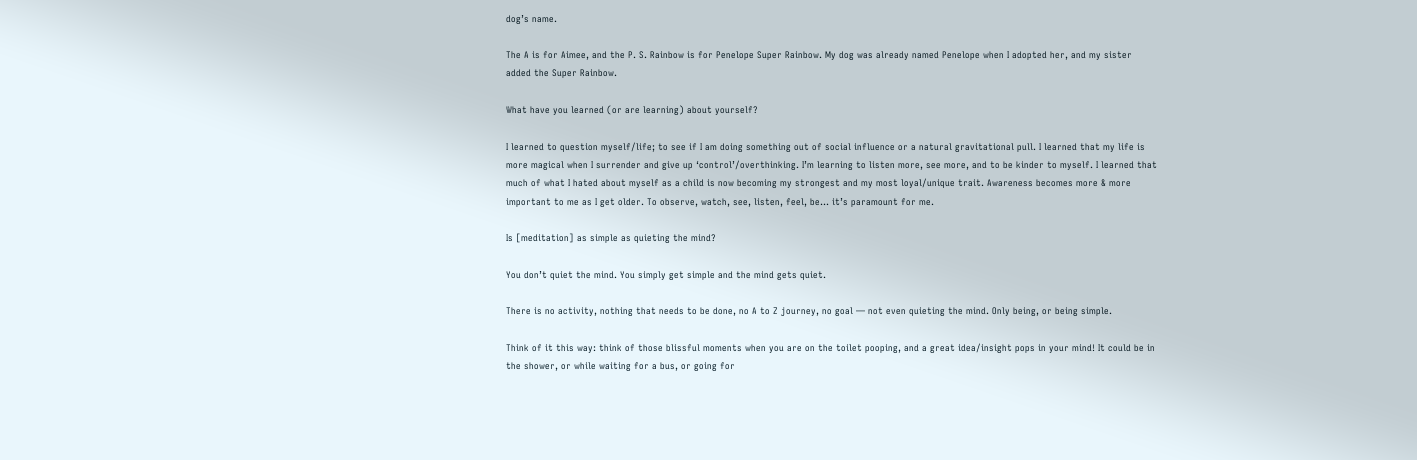dog’s name.

The A is for Aimee, and the P. S. Rainbow is for Penelope Super Rainbow. My dog was already named Penelope when I adopted her, and my sister added the Super Rainbow.

What have you learned (or are learning) about yourself?

I learned to question myself/life; to see if I am doing something out of social influence or a natural gravitational pull. I learned that my life is more magical when I surrender and give up ‘control’/overthinking. I’m learning to listen more, see more, and to be kinder to myself. I learned that much of what I hated about myself as a child is now becoming my strongest and my most loyal/unique trait. Awareness becomes more & more important to me as I get older. To observe, watch, see, listen, feel, be… it’s paramount for me.

Is [meditation] as simple as quieting the mind?

You don’t quiet the mind. You simply get simple and the mind gets quiet.

There is no activity, nothing that needs to be done, no A to Z journey, no goal — not even quieting the mind. Only being, or being simple.

Think of it this way: think of those blissful moments when you are on the toilet pooping, and a great idea/insight pops in your mind! It could be in the shower, or while waiting for a bus, or going for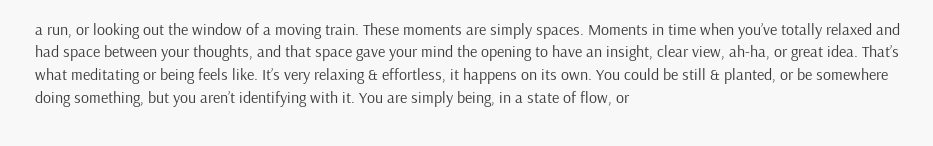a run, or looking out the window of a moving train. These moments are simply spaces. Moments in time when you’ve totally relaxed and had space between your thoughts, and that space gave your mind the opening to have an insight, clear view, ah-ha, or great idea. That’s what meditating or being feels like. It’s very relaxing & effortless, it happens on its own. You could be still & planted, or be somewhere doing something, but you aren’t identifying with it. You are simply being, in a state of flow, or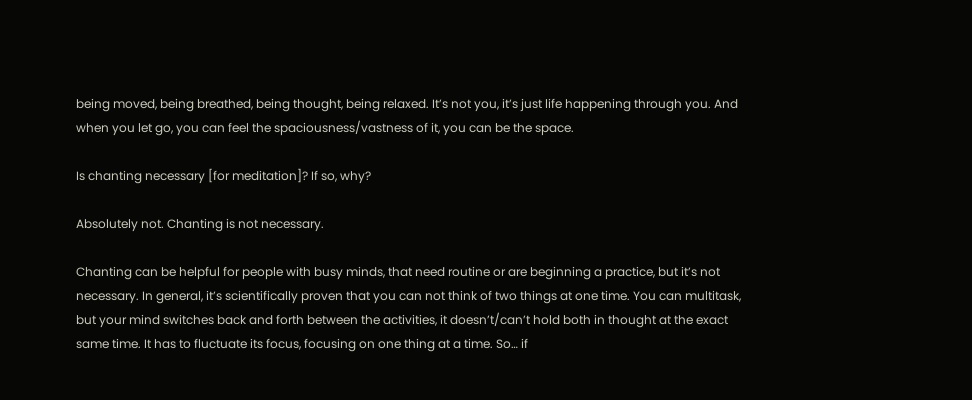being moved, being breathed, being thought, being relaxed. It’s not you, it’s just life happening through you. And when you let go, you can feel the spaciousness/vastness of it, you can be the space.

Is chanting necessary [for meditation]? If so, why?

Absolutely not. Chanting is not necessary.

Chanting can be helpful for people with busy minds, that need routine or are beginning a practice, but it’s not necessary. In general, it’s scientifically proven that you can not think of two things at one time. You can multitask, but your mind switches back and forth between the activities, it doesn’t/can’t hold both in thought at the exact same time. It has to fluctuate its focus, focusing on one thing at a time. So… if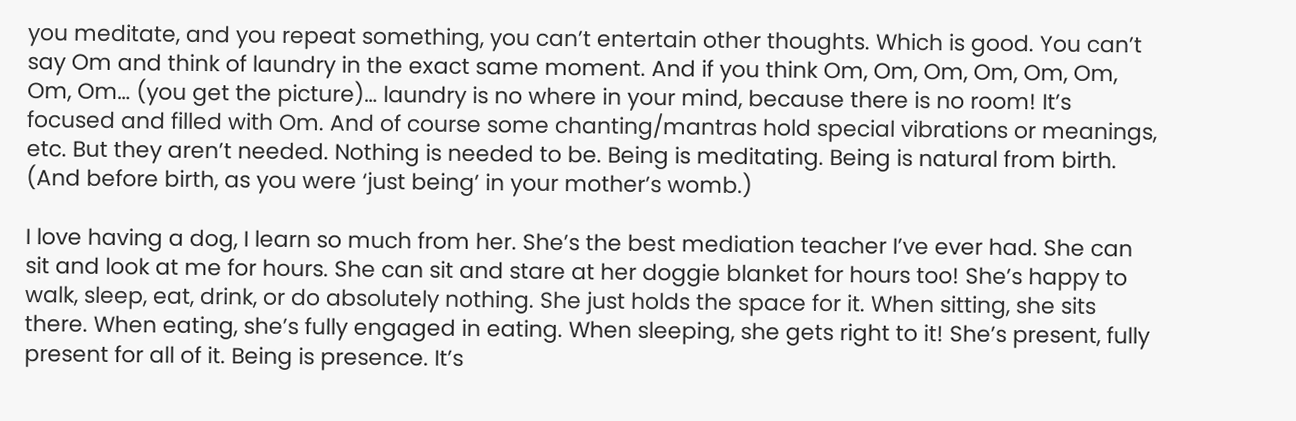you meditate, and you repeat something, you can’t entertain other thoughts. Which is good. You can’t say Om and think of laundry in the exact same moment. And if you think Om, Om, Om, Om, Om, Om, Om, Om… (you get the picture)… laundry is no where in your mind, because there is no room! It’s focused and filled with Om. And of course some chanting/mantras hold special vibrations or meanings, etc. But they aren’t needed. Nothing is needed to be. Being is meditating. Being is natural from birth. (And before birth, as you were ‘just being’ in your mother’s womb.)

I love having a dog, I learn so much from her. She’s the best mediation teacher I’ve ever had. She can sit and look at me for hours. She can sit and stare at her doggie blanket for hours too! She’s happy to walk, sleep, eat, drink, or do absolutely nothing. She just holds the space for it. When sitting, she sits there. When eating, she’s fully engaged in eating. When sleeping, she gets right to it! She’s present, fully present for all of it. Being is presence. It’s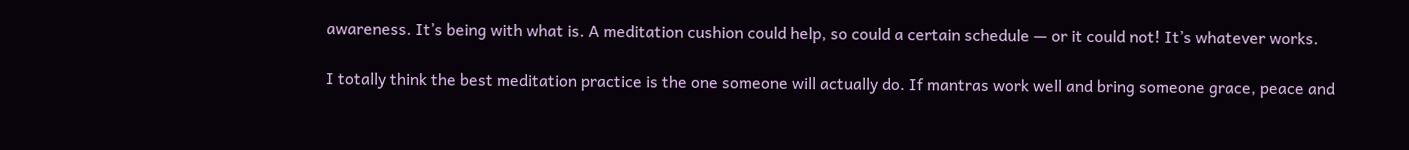awareness. It’s being with what is. A meditation cushion could help, so could a certain schedule — or it could not! It’s whatever works.

I totally think the best meditation practice is the one someone will actually do. If mantras work well and bring someone grace, peace and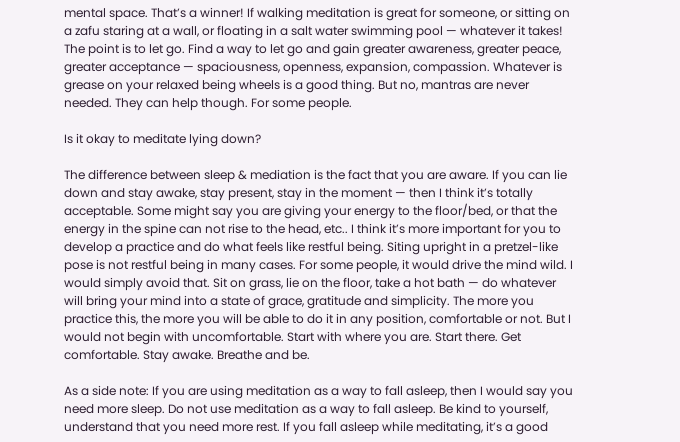mental space. That’s a winner! If walking meditation is great for someone, or sitting on a zafu staring at a wall, or floating in a salt water swimming pool — whatever it takes! The point is to let go. Find a way to let go and gain greater awareness, greater peace, greater acceptance — spaciousness, openness, expansion, compassion. Whatever is grease on your relaxed being wheels is a good thing. But no, mantras are never needed. They can help though. For some people.

Is it okay to meditate lying down?

The difference between sleep & mediation is the fact that you are aware. If you can lie down and stay awake, stay present, stay in the moment — then I think it’s totally acceptable. Some might say you are giving your energy to the floor/bed, or that the energy in the spine can not rise to the head, etc.. I think it’s more important for you to develop a practice and do what feels like restful being. Siting upright in a pretzel-like pose is not restful being in many cases. For some people, it would drive the mind wild. I would simply avoid that. Sit on grass, lie on the floor, take a hot bath — do whatever will bring your mind into a state of grace, gratitude and simplicity. The more you practice this, the more you will be able to do it in any position, comfortable or not. But I would not begin with uncomfortable. Start with where you are. Start there. Get comfortable. Stay awake. Breathe and be.

As a side note: If you are using meditation as a way to fall asleep, then I would say you need more sleep. Do not use meditation as a way to fall asleep. Be kind to yourself, understand that you need more rest. If you fall asleep while meditating, it’s a good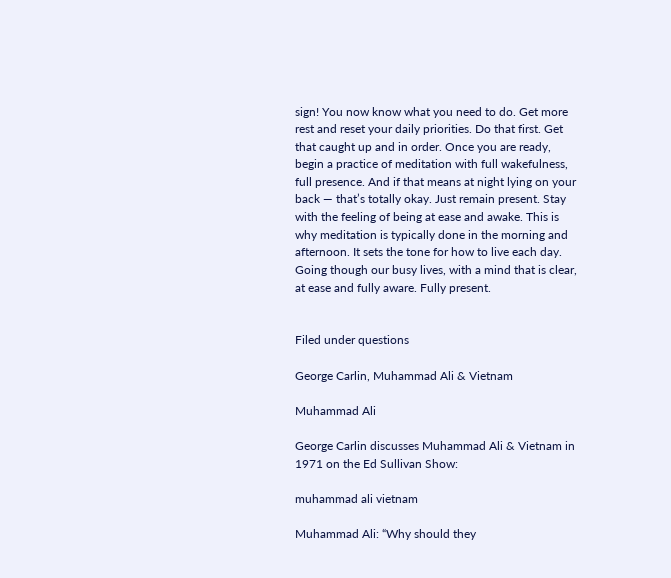sign! You now know what you need to do. Get more rest and reset your daily priorities. Do that first. Get that caught up and in order. Once you are ready, begin a practice of meditation with full wakefulness, full presence. And if that means at night lying on your back — that’s totally okay. Just remain present. Stay with the feeling of being at ease and awake. This is why meditation is typically done in the morning and afternoon. It sets the tone for how to live each day. Going though our busy lives, with a mind that is clear, at ease and fully aware. Fully present.


Filed under questions

George Carlin, Muhammad Ali & Vietnam

Muhammad Ali

George Carlin discusses Muhammad Ali & Vietnam in 1971 on the Ed Sullivan Show:

muhammad ali vietnam

Muhammad Ali: “Why should they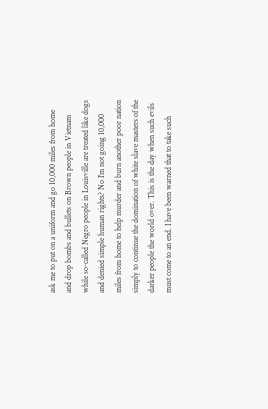ask me to put on a uniform and go 10,000 miles from home and drop bombs and bullets on Brown people in Vietnam while so-called Negro people in Louisville are treated like dogs and denied simple human rights? No I’m not going 10,000 miles from home to help murder and burn another poor nation simply to continue the domination of white slave masters of the darker people the world over. This is the day when such evils must come to an end. I have been warned that to take such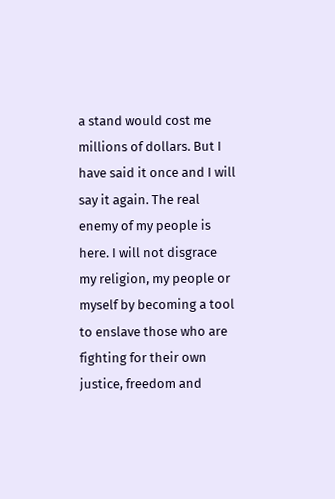a stand would cost me millions of dollars. But I have said it once and I will say it again. The real enemy of my people is here. I will not disgrace my religion, my people or myself by becoming a tool to enslave those who are fighting for their own justice, freedom and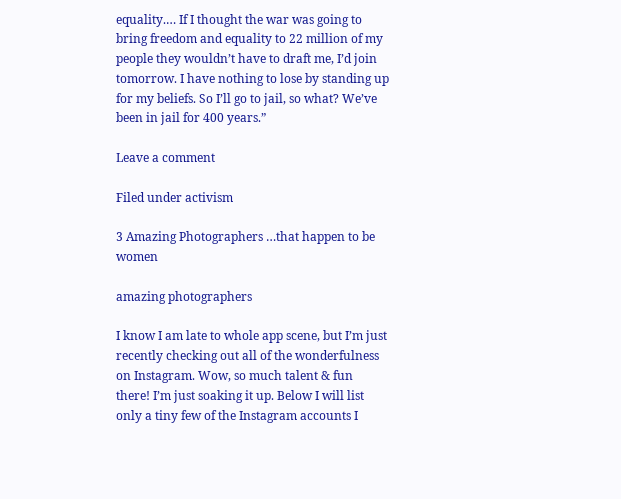equality.… If I thought the war was going to bring freedom and equality to 22 million of my people they wouldn’t have to draft me, I’d join tomorrow. I have nothing to lose by standing up for my beliefs. So I’ll go to jail, so what? We’ve been in jail for 400 years.”

Leave a comment

Filed under activism

3 Amazing Photographers …that happen to be women

amazing photographers

I know I am late to whole app scene, but I’m just recently checking out all of the wonderfulness on Instagram. Wow, so much talent & fun there! I’m just soaking it up. Below I will list only a tiny few of the Instagram accounts I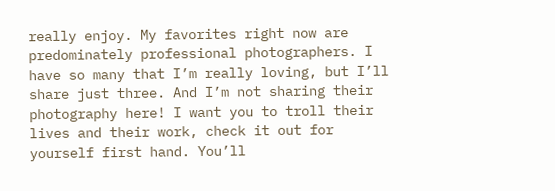really enjoy. My favorites right now are predominately professional photographers. I have so many that I’m really loving, but I’ll share just three. And I’m not sharing their photography here! I want you to troll their lives and their work, check it out for yourself first hand. You’ll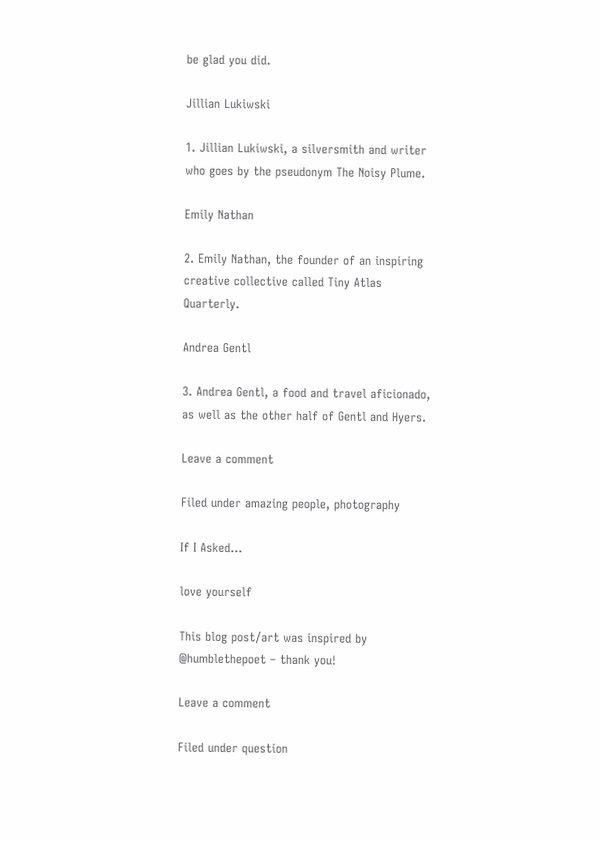be glad you did.

Jillian Lukiwski

1. Jillian Lukiwski, a silversmith and writer who goes by the pseudonym The Noisy Plume.

Emily Nathan

2. Emily Nathan, the founder of an inspiring creative collective called Tiny Atlas Quarterly.

Andrea Gentl

3. Andrea Gentl, a food and travel aficionado, as well as the other half of Gentl and Hyers.

Leave a comment

Filed under amazing people, photography

If I Asked…

love yourself

This blog post/art was inspired by @humblethepoet – thank you!

Leave a comment

Filed under question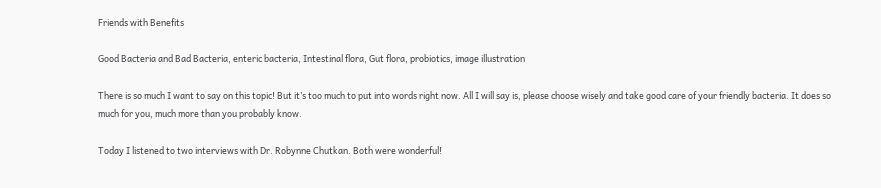Friends with Benefits

Good Bacteria and Bad Bacteria, enteric bacteria, Intestinal flora, Gut flora, probiotics, image illustration

There is so much I want to say on this topic! But it’s too much to put into words right now. All I will say is, please choose wisely and take good care of your friendly bacteria. It does so much for you, much more than you probably know.

Today I listened to two interviews with Dr. Robynne Chutkan. Both were wonderful!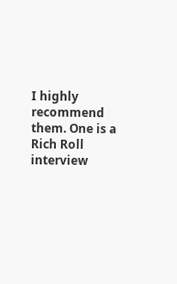I highly recommend them. One is a Rich Roll interview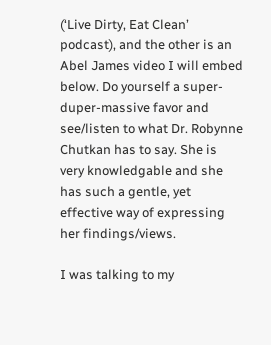(‘Live Dirty, Eat Clean’ podcast), and the other is an Abel James video I will embed below. Do yourself a super-duper-massive favor and see/listen to what Dr. Robynne Chutkan has to say. She is very knowledgable and she has such a gentle, yet effective way of expressing her findings/views.

I was talking to my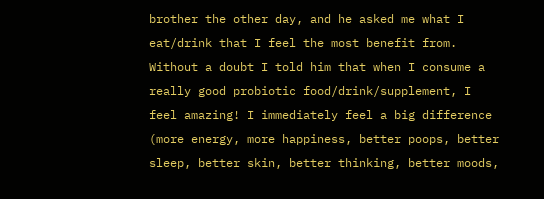brother the other day, and he asked me what I eat/drink that I feel the most benefit from. Without a doubt I told him that when I consume a really good probiotic food/drink/supplement, I feel amazing! I immediately feel a big difference (more energy, more happiness, better poops, better sleep, better skin, better thinking, better moods,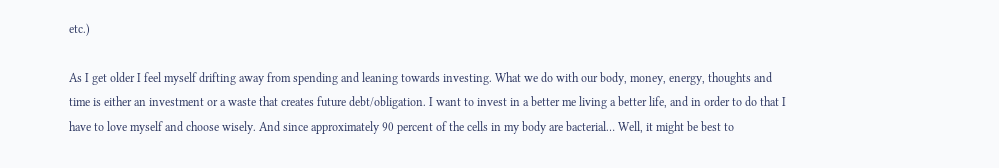etc.)

As I get older I feel myself drifting away from spending and leaning towards investing. What we do with our body, money, energy, thoughts and time is either an investment or a waste that creates future debt/obligation. I want to invest in a better me living a better life, and in order to do that I have to love myself and choose wisely. And since approximately 90 percent of the cells in my body are bacterial… Well, it might be best to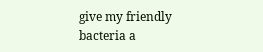give my friendly bacteria a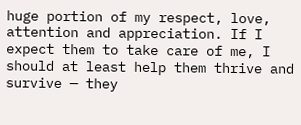huge portion of my respect, love, attention and appreciation. If I expect them to take care of me, I should at least help them thrive and survive — they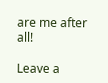are me after all!

Leave a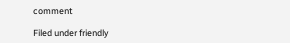comment

Filed under friendly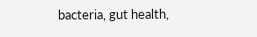bacteria, gut health,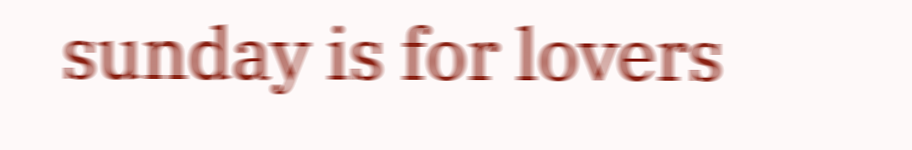sunday is for lovers